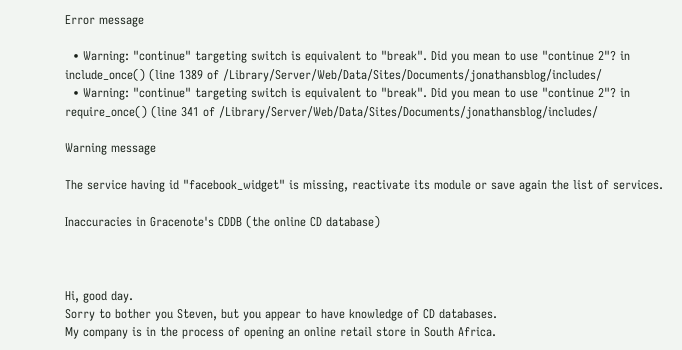Error message

  • Warning: "continue" targeting switch is equivalent to "break". Did you mean to use "continue 2"? in include_once() (line 1389 of /Library/Server/Web/Data/Sites/Documents/jonathansblog/includes/
  • Warning: "continue" targeting switch is equivalent to "break". Did you mean to use "continue 2"? in require_once() (line 341 of /Library/Server/Web/Data/Sites/Documents/jonathansblog/includes/

Warning message

The service having id "facebook_widget" is missing, reactivate its module or save again the list of services.

Inaccuracies in Gracenote's CDDB (the online CD database)



Hi, good day.
Sorry to bother you Steven, but you appear to have knowledge of CD databases.
My company is in the process of opening an online retail store in South Africa.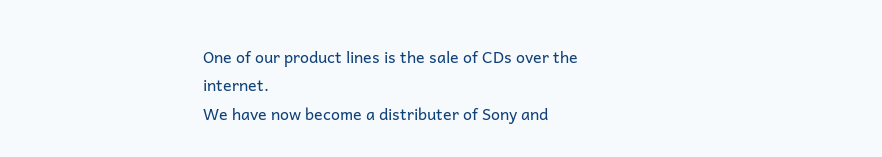One of our product lines is the sale of CDs over the internet.
We have now become a distributer of Sony and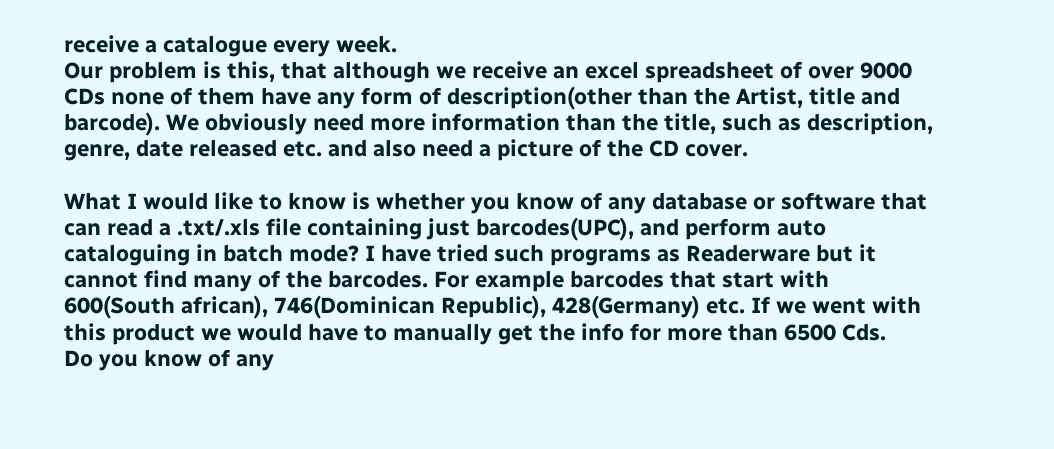receive a catalogue every week.
Our problem is this, that although we receive an excel spreadsheet of over 9000 CDs none of them have any form of description(other than the Artist, title and barcode). We obviously need more information than the title, such as description, genre, date released etc. and also need a picture of the CD cover.

What I would like to know is whether you know of any database or software that can read a .txt/.xls file containing just barcodes(UPC), and perform auto cataloguing in batch mode? I have tried such programs as Readerware but it cannot find many of the barcodes. For example barcodes that start with 600(South african), 746(Dominican Republic), 428(Germany) etc. If we went with this product we would have to manually get the info for more than 6500 Cds.
Do you know of any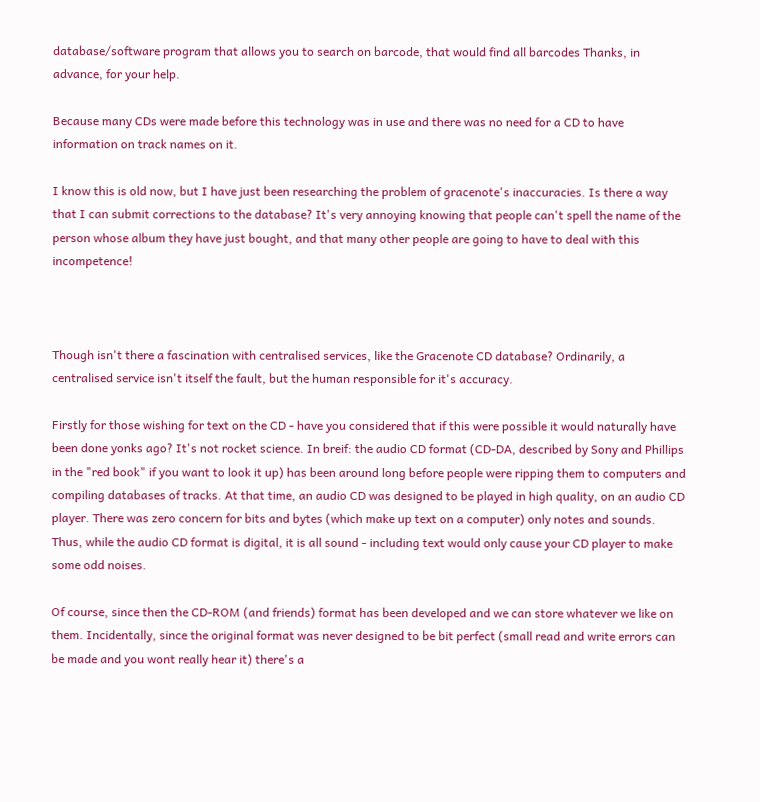database/software program that allows you to search on barcode, that would find all barcodes Thanks, in advance, for your help.

Because many CDs were made before this technology was in use and there was no need for a CD to have information on track names on it.

I know this is old now, but I have just been researching the problem of gracenote's inaccuracies. Is there a way that I can submit corrections to the database? It's very annoying knowing that people can't spell the name of the person whose album they have just bought, and that many other people are going to have to deal with this incompetence!



Though isn't there a fascination with centralised services, like the Gracenote CD database? Ordinarily, a centralised service isn't itself the fault, but the human responsible for it's accuracy.

Firstly for those wishing for text on the CD - have you considered that if this were possible it would naturally have been done yonks ago? It's not rocket science. In breif: the audio CD format (CD-DA, described by Sony and Phillips in the "red book" if you want to look it up) has been around long before people were ripping them to computers and compiling databases of tracks. At that time, an audio CD was designed to be played in high quality, on an audio CD player. There was zero concern for bits and bytes (which make up text on a computer) only notes and sounds. Thus, while the audio CD format is digital, it is all sound - including text would only cause your CD player to make some odd noises.

Of course, since then the CD-ROM (and friends) format has been developed and we can store whatever we like on them. Incidentally, since the original format was never designed to be bit perfect (small read and write errors can be made and you wont really hear it) there's a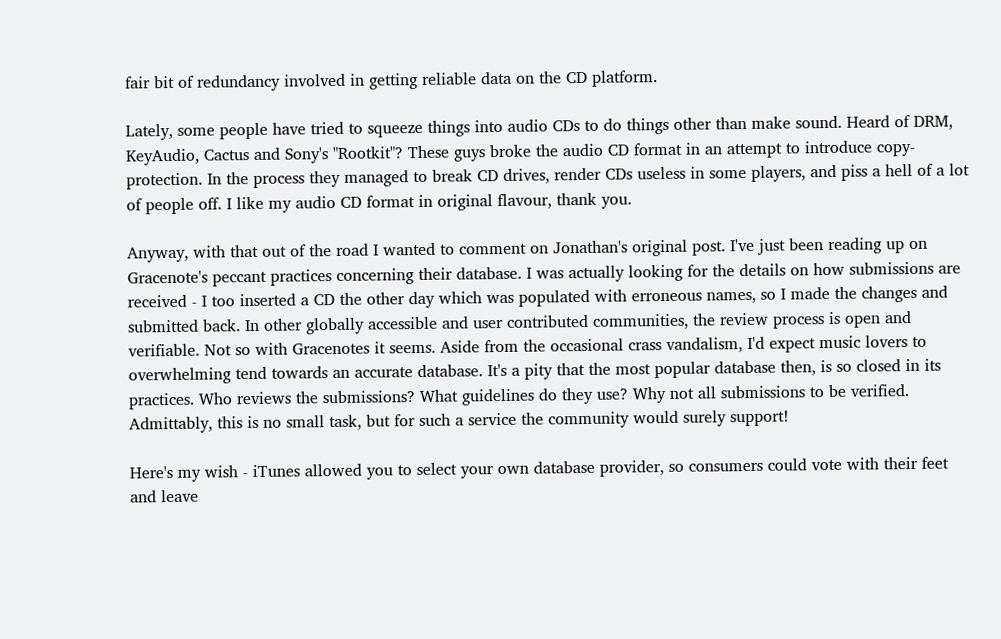fair bit of redundancy involved in getting reliable data on the CD platform.

Lately, some people have tried to squeeze things into audio CDs to do things other than make sound. Heard of DRM, KeyAudio, Cactus and Sony's "Rootkit"? These guys broke the audio CD format in an attempt to introduce copy-protection. In the process they managed to break CD drives, render CDs useless in some players, and piss a hell of a lot of people off. I like my audio CD format in original flavour, thank you.

Anyway, with that out of the road I wanted to comment on Jonathan's original post. I've just been reading up on Gracenote's peccant practices concerning their database. I was actually looking for the details on how submissions are received - I too inserted a CD the other day which was populated with erroneous names, so I made the changes and submitted back. In other globally accessible and user contributed communities, the review process is open and verifiable. Not so with Gracenotes it seems. Aside from the occasional crass vandalism, I'd expect music lovers to overwhelming tend towards an accurate database. It's a pity that the most popular database then, is so closed in its practices. Who reviews the submissions? What guidelines do they use? Why not all submissions to be verified. Admittably, this is no small task, but for such a service the community would surely support!

Here's my wish - iTunes allowed you to select your own database provider, so consumers could vote with their feet and leave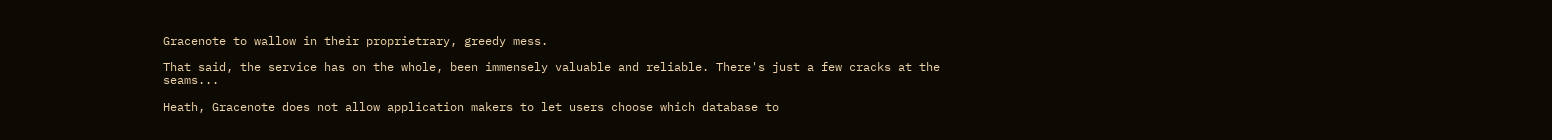Gracenote to wallow in their proprietrary, greedy mess.

That said, the service has on the whole, been immensely valuable and reliable. There's just a few cracks at the seams...

Heath, Gracenote does not allow application makers to let users choose which database to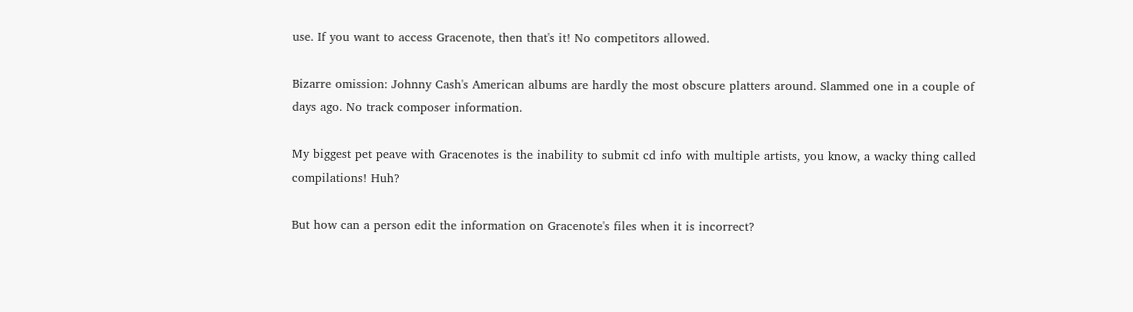use. If you want to access Gracenote, then that's it! No competitors allowed.

Bizarre omission: Johnny Cash's American albums are hardly the most obscure platters around. Slammed one in a couple of days ago. No track composer information.

My biggest pet peave with Gracenotes is the inability to submit cd info with multiple artists, you know, a wacky thing called compilations! Huh?

But how can a person edit the information on Gracenote's files when it is incorrect?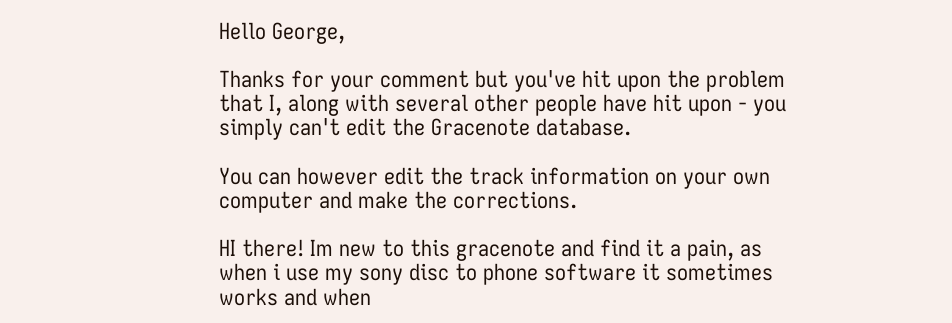Hello George,

Thanks for your comment but you've hit upon the problem that I, along with several other people have hit upon - you simply can't edit the Gracenote database.

You can however edit the track information on your own computer and make the corrections.

HI there! Im new to this gracenote and find it a pain, as when i use my sony disc to phone software it sometimes works and when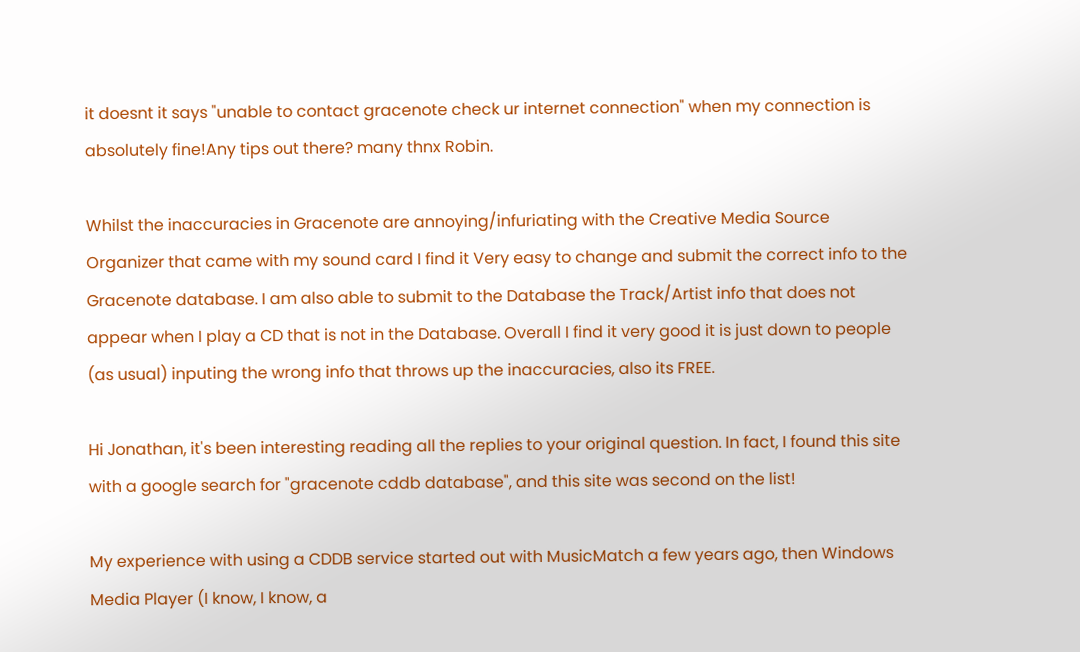it doesnt it says "unable to contact gracenote check ur internet connection" when my connection is absolutely fine!Any tips out there? many thnx Robin.

Whilst the inaccuracies in Gracenote are annoying/infuriating with the Creative Media Source Organizer that came with my sound card I find it Very easy to change and submit the correct info to the Gracenote database. I am also able to submit to the Database the Track/Artist info that does not appear when I play a CD that is not in the Database. Overall I find it very good it is just down to people (as usual) inputing the wrong info that throws up the inaccuracies, also its FREE.

Hi Jonathan, it's been interesting reading all the replies to your original question. In fact, I found this site with a google search for "gracenote cddb database", and this site was second on the list!

My experience with using a CDDB service started out with MusicMatch a few years ago, then Windows Media Player (I know, I know, a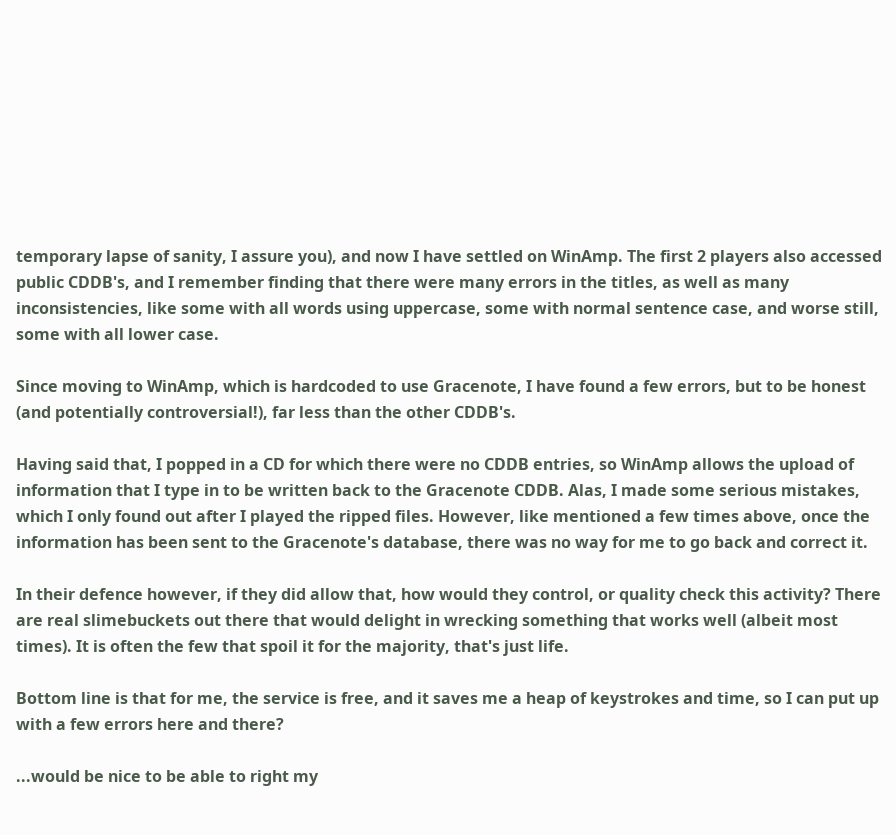temporary lapse of sanity, I assure you), and now I have settled on WinAmp. The first 2 players also accessed public CDDB's, and I remember finding that there were many errors in the titles, as well as many inconsistencies, like some with all words using uppercase, some with normal sentence case, and worse still, some with all lower case.

Since moving to WinAmp, which is hardcoded to use Gracenote, I have found a few errors, but to be honest (and potentially controversial!), far less than the other CDDB's.

Having said that, I popped in a CD for which there were no CDDB entries, so WinAmp allows the upload of information that I type in to be written back to the Gracenote CDDB. Alas, I made some serious mistakes, which I only found out after I played the ripped files. However, like mentioned a few times above, once the information has been sent to the Gracenote's database, there was no way for me to go back and correct it.

In their defence however, if they did allow that, how would they control, or quality check this activity? There are real slimebuckets out there that would delight in wrecking something that works well (albeit most times). It is often the few that spoil it for the majority, that's just life.

Bottom line is that for me, the service is free, and it saves me a heap of keystrokes and time, so I can put up with a few errors here and there?

...would be nice to be able to right my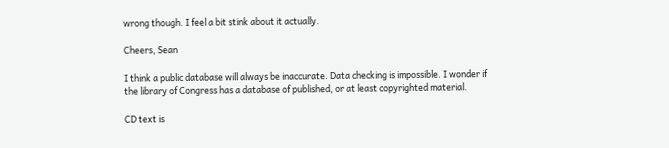wrong though. I feel a bit stink about it actually.

Cheers, Sean

I think a public database will always be inaccurate. Data checking is impossible. I wonder if the library of Congress has a database of published, or at least copyrighted material.

CD text is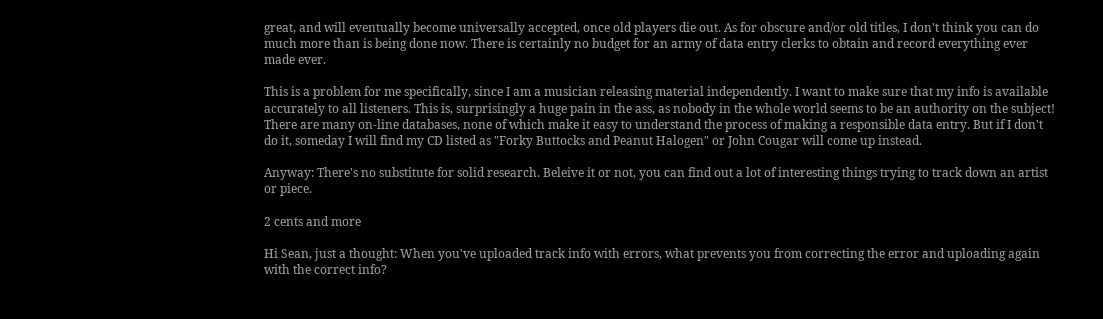great, and will eventually become universally accepted, once old players die out. As for obscure and/or old titles, I don't think you can do much more than is being done now. There is certainly no budget for an army of data entry clerks to obtain and record everything ever made ever.

This is a problem for me specifically, since I am a musician releasing material independently. I want to make sure that my info is available accurately to all listeners. This is, surprisingly a huge pain in the ass, as nobody in the whole world seems to be an authority on the subject! There are many on-line databases, none of which make it easy to understand the process of making a responsible data entry. But if I don't do it, someday I will find my CD listed as "Forky Buttocks and Peanut Halogen" or John Cougar will come up instead.

Anyway: There's no substitute for solid research. Beleive it or not, you can find out a lot of interesting things trying to track down an artist or piece.

2 cents and more

Hi Sean, just a thought: When you've uploaded track info with errors, what prevents you from correcting the error and uploading again with the correct info?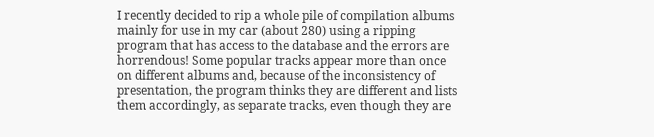I recently decided to rip a whole pile of compilation albums mainly for use in my car (about 280) using a ripping program that has access to the database and the errors are horrendous! Some popular tracks appear more than once on different albums and, because of the inconsistency of presentation, the program thinks they are different and lists them accordingly, as separate tracks, even though they are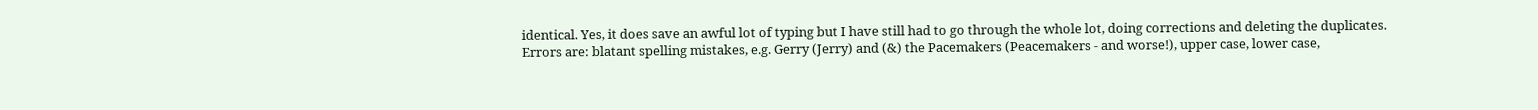identical. Yes, it does save an awful lot of typing but I have still had to go through the whole lot, doing corrections and deleting the duplicates. Errors are: blatant spelling mistakes, e.g. Gerry (Jerry) and (&) the Pacemakers (Peacemakers - and worse!), upper case, lower case,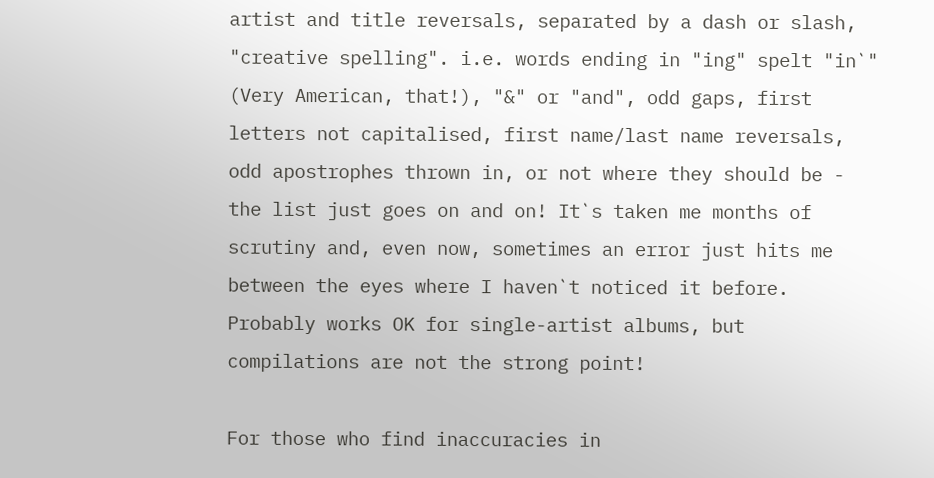artist and title reversals, separated by a dash or slash, "creative spelling". i.e. words ending in "ing" spelt "in`" (Very American, that!), "&" or "and", odd gaps, first letters not capitalised, first name/last name reversals, odd apostrophes thrown in, or not where they should be - the list just goes on and on! It`s taken me months of scrutiny and, even now, sometimes an error just hits me between the eyes where I haven`t noticed it before. Probably works OK for single-artist albums, but compilations are not the strong point!

For those who find inaccuracies in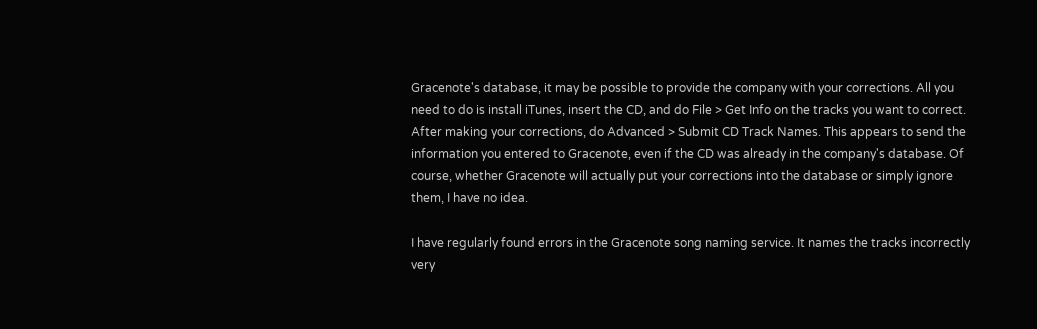Gracenote's database, it may be possible to provide the company with your corrections. All you need to do is install iTunes, insert the CD, and do File > Get Info on the tracks you want to correct. After making your corrections, do Advanced > Submit CD Track Names. This appears to send the information you entered to Gracenote, even if the CD was already in the company's database. Of course, whether Gracenote will actually put your corrections into the database or simply ignore them, I have no idea.

I have regularly found errors in the Gracenote song naming service. It names the tracks incorrectly very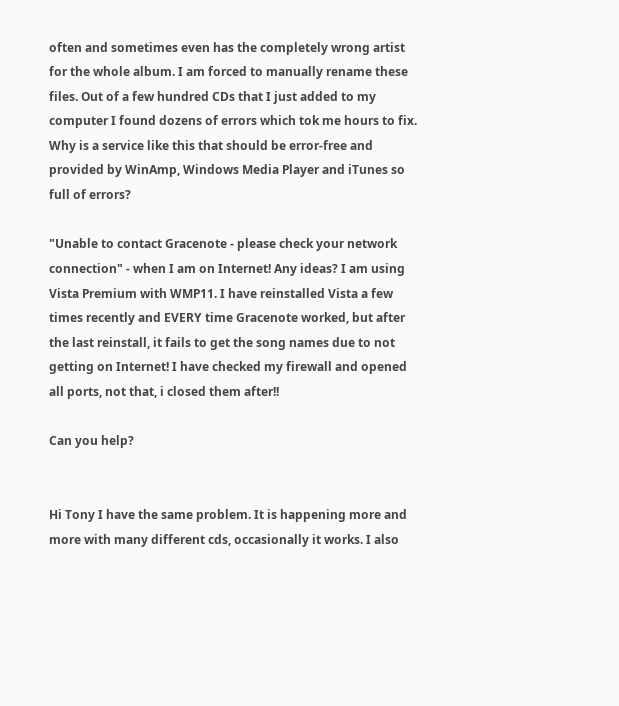often and sometimes even has the completely wrong artist for the whole album. I am forced to manually rename these files. Out of a few hundred CDs that I just added to my computer I found dozens of errors which tok me hours to fix. Why is a service like this that should be error-free and provided by WinAmp, Windows Media Player and iTunes so full of errors?

"Unable to contact Gracenote - please check your network connection" - when I am on Internet! Any ideas? I am using Vista Premium with WMP11. I have reinstalled Vista a few times recently and EVERY time Gracenote worked, but after the last reinstall, it fails to get the song names due to not getting on Internet! I have checked my firewall and opened all ports, not that, i closed them after!!

Can you help?


Hi Tony I have the same problem. It is happening more and more with many different cds, occasionally it works. I also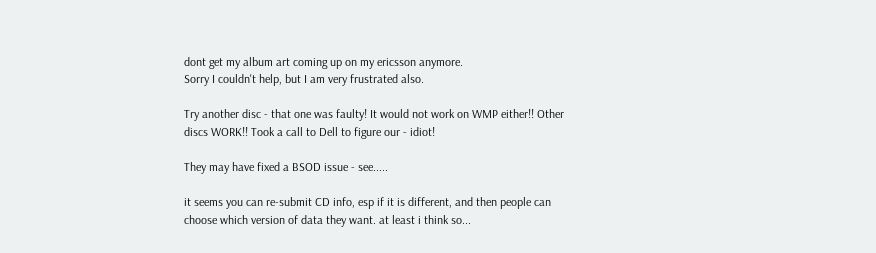dont get my album art coming up on my ericsson anymore.
Sorry I couldn't help, but I am very frustrated also.

Try another disc - that one was faulty! It would not work on WMP either!! Other discs WORK!! Took a call to Dell to figure our - idiot!

They may have fixed a BSOD issue - see.....

it seems you can re-submit CD info, esp if it is different, and then people can choose which version of data they want. at least i think so...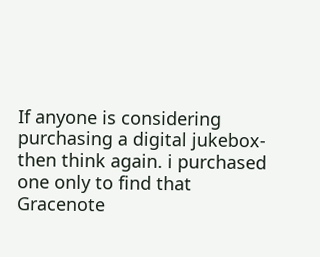If anyone is considering purchasing a digital jukebox-then think again. i purchased one only to find that Gracenote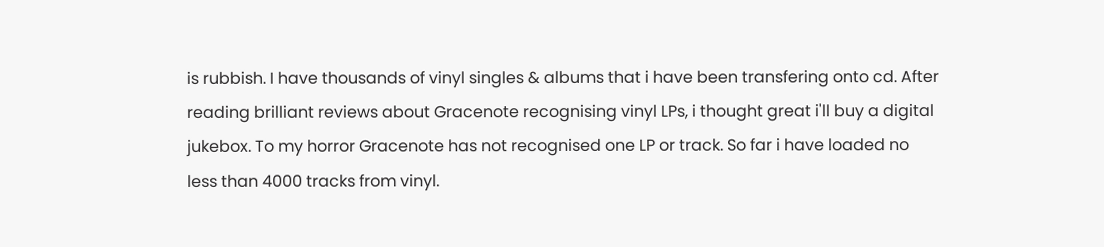is rubbish. I have thousands of vinyl singles & albums that i have been transfering onto cd. After reading brilliant reviews about Gracenote recognising vinyl LPs, i thought great i'll buy a digital jukebox. To my horror Gracenote has not recognised one LP or track. So far i have loaded no less than 4000 tracks from vinyl.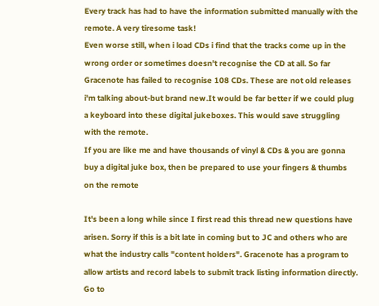Every track has had to have the information submitted manually with the remote. A very tiresome task!
Even worse still, when i load CDs i find that the tracks come up in the wrong order or sometimes doesn't recognise the CD at all. So far Gracenote has failed to recognise 108 CDs. These are not old releases i'm talking about-but brand new.It would be far better if we could plug a keyboard into these digital jukeboxes. This would save struggling with the remote.
If you are like me and have thousands of vinyl & CDs & you are gonna buy a digital juke box, then be prepared to use your fingers & thumbs on the remote

It's been a long while since I first read this thread new questions have arisen. Sorry if this is a bit late in coming but to JC and others who are what the industry calls "content holders". Gracenote has a program to allow artists and record labels to submit track listing information directly. Go to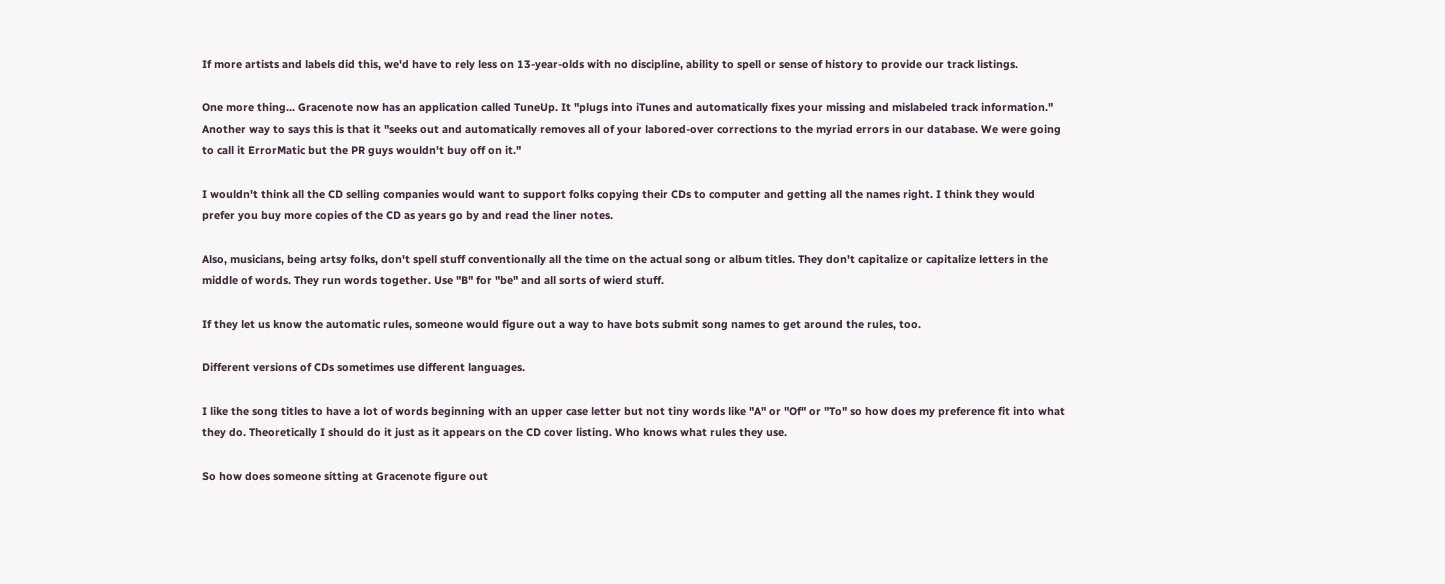If more artists and labels did this, we'd have to rely less on 13-year-olds with no discipline, ability to spell or sense of history to provide our track listings.

One more thing... Gracenote now has an application called TuneUp. It "plugs into iTunes and automatically fixes your missing and mislabeled track information." Another way to says this is that it "seeks out and automatically removes all of your labored-over corrections to the myriad errors in our database. We were going to call it ErrorMatic but the PR guys wouldn't buy off on it."

I wouldn't think all the CD selling companies would want to support folks copying their CDs to computer and getting all the names right. I think they would prefer you buy more copies of the CD as years go by and read the liner notes.

Also, musicians, being artsy folks, don't spell stuff conventionally all the time on the actual song or album titles. They don't capitalize or capitalize letters in the middle of words. They run words together. Use "B" for "be" and all sorts of wierd stuff.

If they let us know the automatic rules, someone would figure out a way to have bots submit song names to get around the rules, too.

Different versions of CDs sometimes use different languages.

I like the song titles to have a lot of words beginning with an upper case letter but not tiny words like "A" or "Of" or "To" so how does my preference fit into what they do. Theoretically I should do it just as it appears on the CD cover listing. Who knows what rules they use.

So how does someone sitting at Gracenote figure out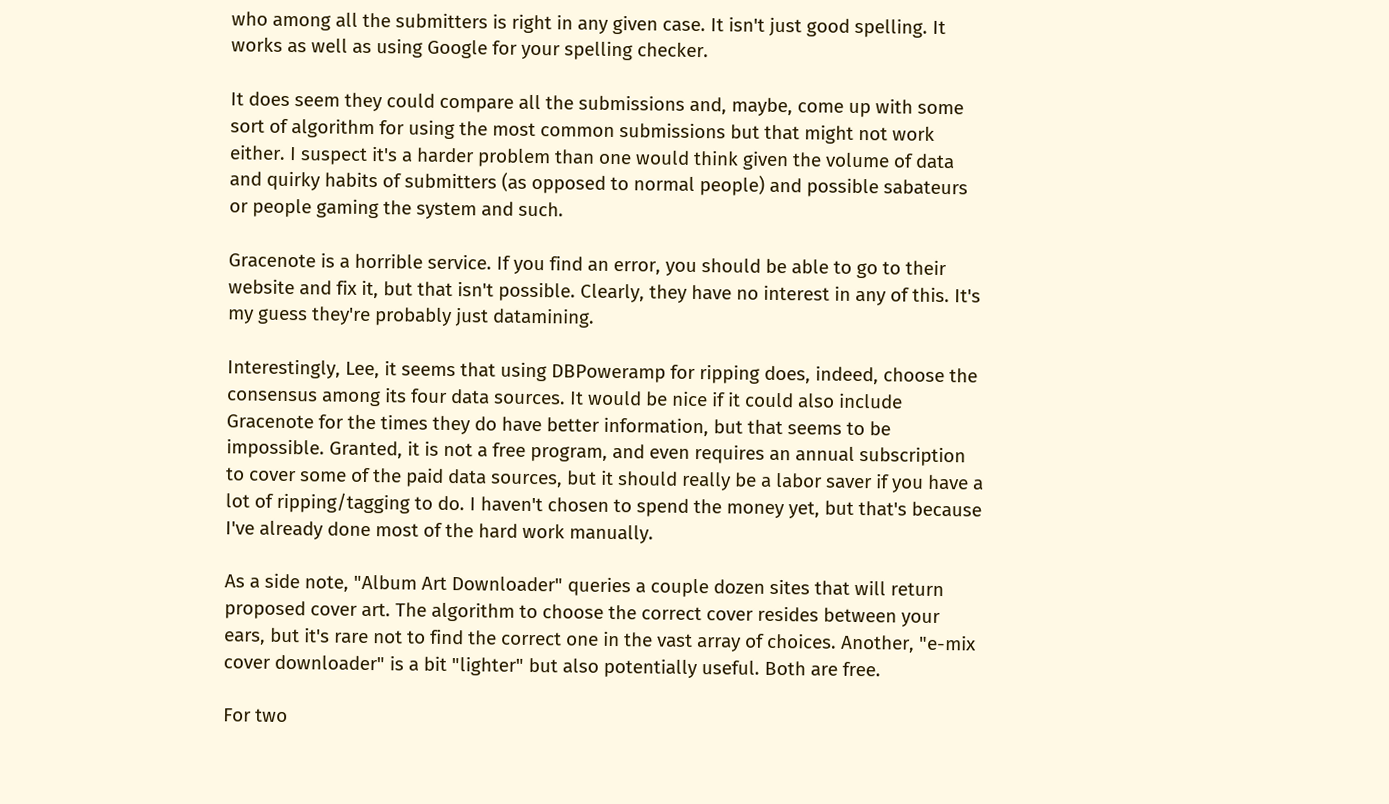who among all the submitters is right in any given case. It isn't just good spelling. It works as well as using Google for your spelling checker.

It does seem they could compare all the submissions and, maybe, come up with some sort of algorithm for using the most common submissions but that might not work either. I suspect it's a harder problem than one would think given the volume of data and quirky habits of submitters (as opposed to normal people) and possible sabateurs or people gaming the system and such.

Gracenote is a horrible service. If you find an error, you should be able to go to their website and fix it, but that isn't possible. Clearly, they have no interest in any of this. It's my guess they're probably just datamining.

Interestingly, Lee, it seems that using DBPoweramp for ripping does, indeed, choose the consensus among its four data sources. It would be nice if it could also include Gracenote for the times they do have better information, but that seems to be impossible. Granted, it is not a free program, and even requires an annual subscription to cover some of the paid data sources, but it should really be a labor saver if you have a lot of ripping/tagging to do. I haven't chosen to spend the money yet, but that's because I've already done most of the hard work manually.

As a side note, "Album Art Downloader" queries a couple dozen sites that will return proposed cover art. The algorithm to choose the correct cover resides between your ears, but it's rare not to find the correct one in the vast array of choices. Another, "e-mix cover downloader" is a bit "lighter" but also potentially useful. Both are free.

For two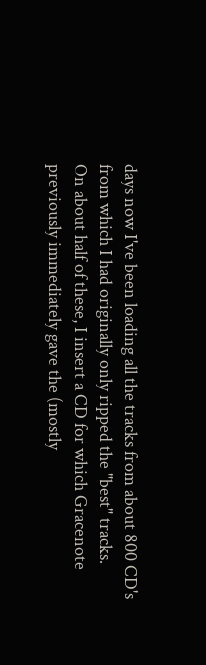days now I've been loading all the tracks from about 800 CD's from which I had originally only ripped the "best" tracks.
On about half of these, I insert a CD for which Gracenote previously immediately gave the (mostly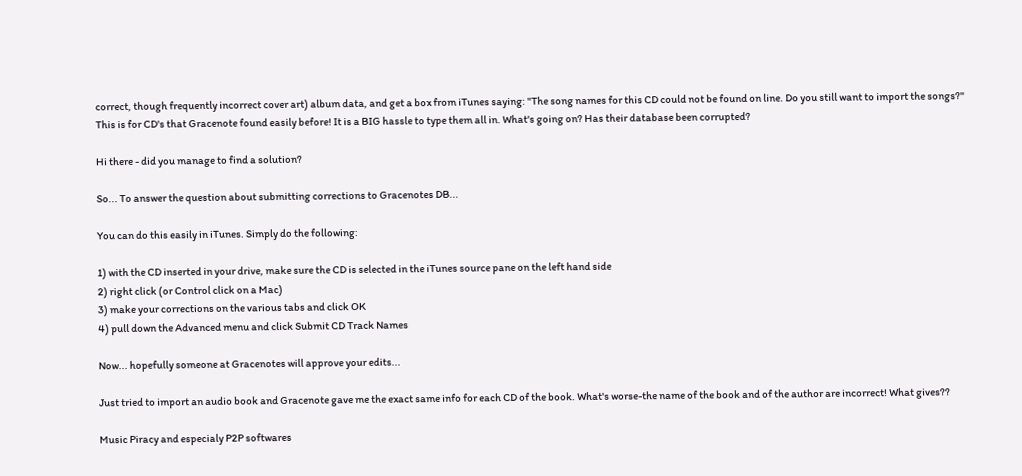correct, though frequently incorrect cover art) album data, and get a box from iTunes saying: "The song names for this CD could not be found on line. Do you still want to import the songs?"
This is for CD's that Gracenote found easily before! It is a BIG hassle to type them all in. What's going on? Has their database been corrupted?

Hi there - did you manage to find a solution?

So... To answer the question about submitting corrections to Gracenotes DB...

You can do this easily in iTunes. Simply do the following:

1) with the CD inserted in your drive, make sure the CD is selected in the iTunes source pane on the left hand side
2) right click (or Control click on a Mac)
3) make your corrections on the various tabs and click OK
4) pull down the Advanced menu and click Submit CD Track Names

Now... hopefully someone at Gracenotes will approve your edits...

Just tried to import an audio book and Gracenote gave me the exact same info for each CD of the book. What's worse-the name of the book and of the author are incorrect! What gives??

Music Piracy and especialy P2P softwares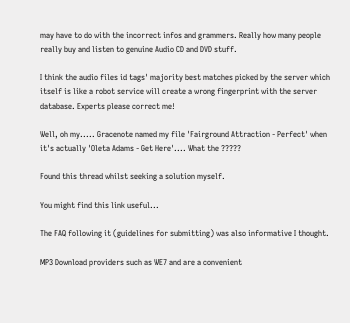may have to do with the incorrect infos and grammers. Really how many people really buy and listen to genuine Audio CD and DVD stuff.

I think the audio files id tags' majority best matches picked by the server which itself is like a robot service will create a wrong fingerprint with the server database. Experts please correct me!

Well, oh my..... Gracenote named my file 'Fairground Attraction - Perfect' when it's actually 'Oleta Adams - Get Here'.... What the ?????

Found this thread whilst seeking a solution myself.

You might find this link useful...

The FAQ following it (guidelines for submitting) was also informative I thought.

MP3 Download providers such as WE7 and are a convenient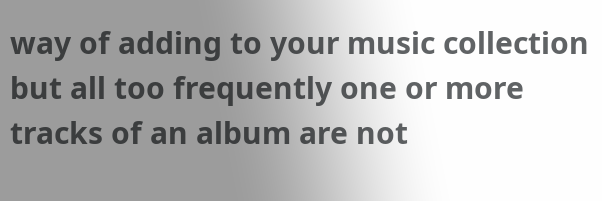way of adding to your music collection but all too frequently one or more tracks of an album are not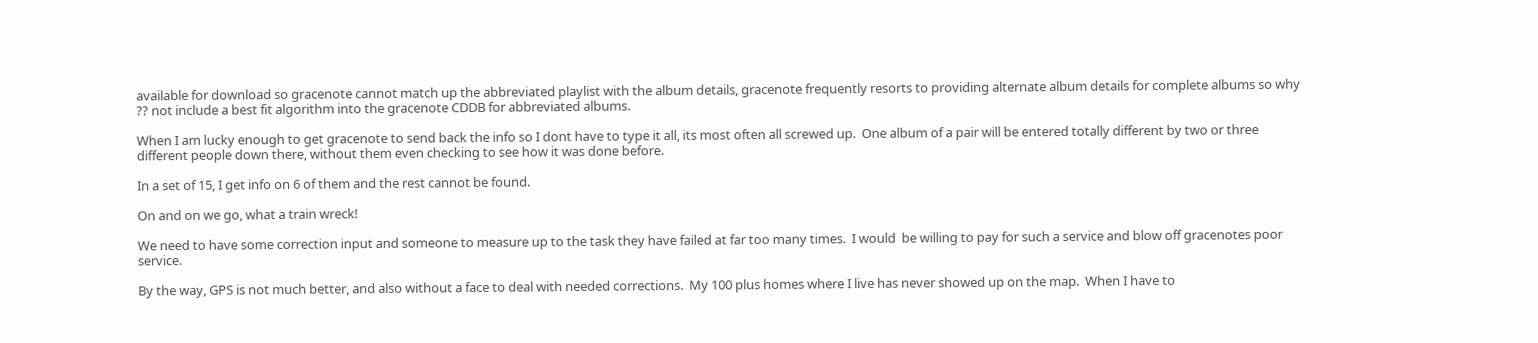available for download so gracenote cannot match up the abbreviated playlist with the album details, gracenote frequently resorts to providing alternate album details for complete albums so why ?? not include a best fit algorithm into the gracenote CDDB for abbreviated albums.

When I am lucky enough to get gracenote to send back the info so I dont have to type it all, its most often all screwed up.  One album of a pair will be entered totally different by two or three different people down there, without them even checking to see how it was done before.

In a set of 15, I get info on 6 of them and the rest cannot be found.

On and on we go, what a train wreck!

We need to have some correction input and someone to measure up to the task they have failed at far too many times.  I would  be willing to pay for such a service and blow off gracenotes poor service.

By the way, GPS is not much better, and also without a face to deal with needed corrections.  My 100 plus homes where I live has never showed up on the map.  When I have to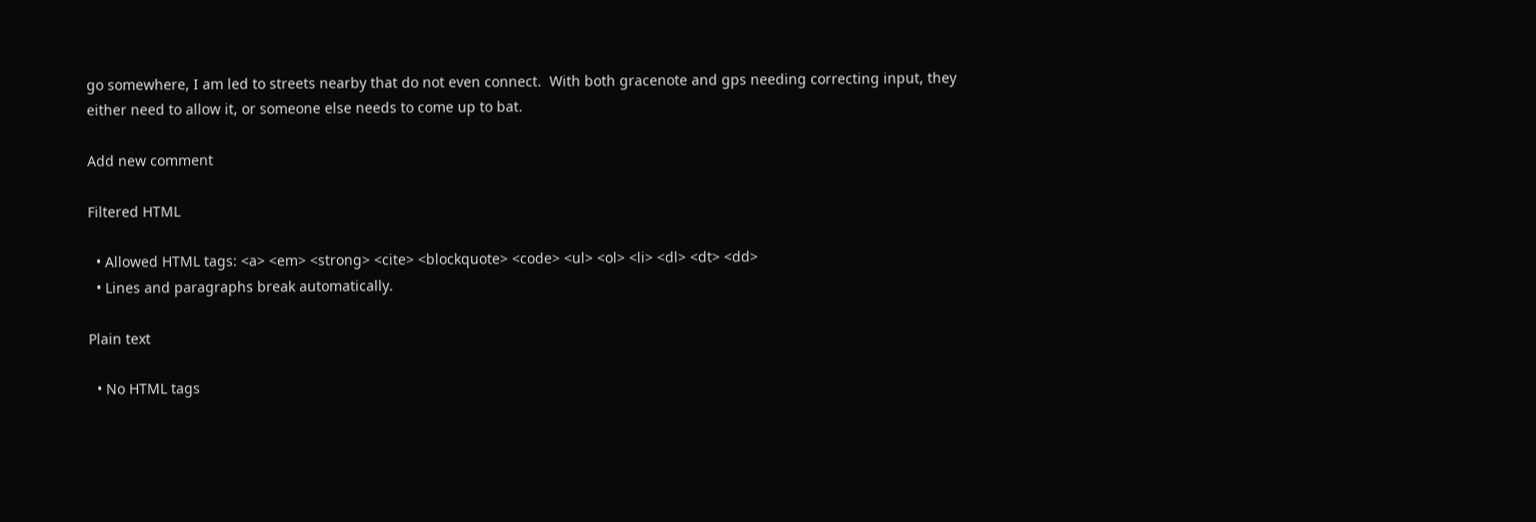go somewhere, I am led to streets nearby that do not even connect.  With both gracenote and gps needing correcting input, they either need to allow it, or someone else needs to come up to bat.

Add new comment

Filtered HTML

  • Allowed HTML tags: <a> <em> <strong> <cite> <blockquote> <code> <ul> <ol> <li> <dl> <dt> <dd>
  • Lines and paragraphs break automatically.

Plain text

  • No HTML tags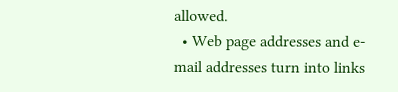allowed.
  • Web page addresses and e-mail addresses turn into links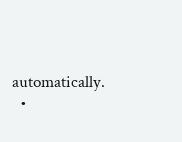automatically.
  •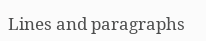Lines and paragraphs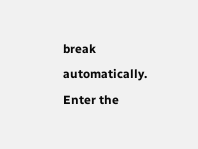break automatically.
Enter the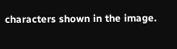characters shown in the image.